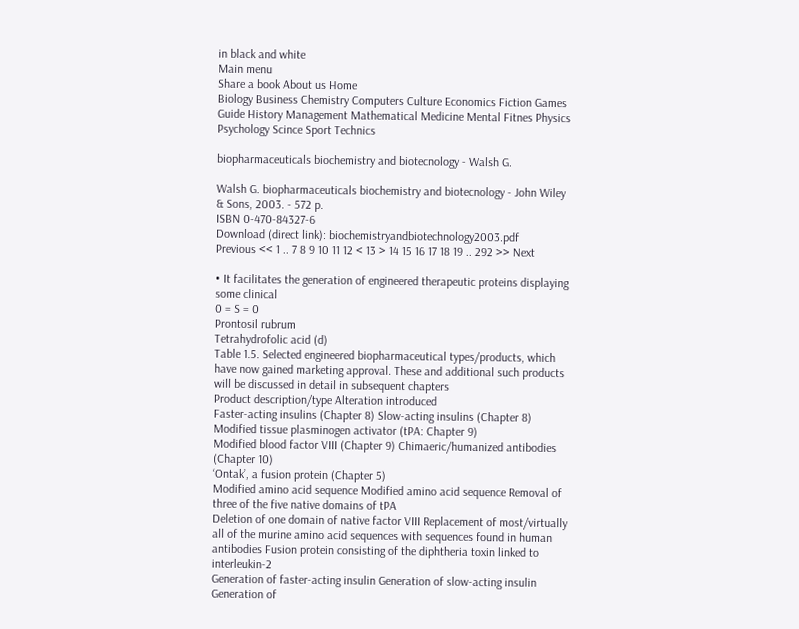in black and white
Main menu
Share a book About us Home
Biology Business Chemistry Computers Culture Economics Fiction Games Guide History Management Mathematical Medicine Mental Fitnes Physics Psychology Scince Sport Technics

biopharmaceuticals biochemistry and biotecnology - Walsh G.

Walsh G. biopharmaceuticals biochemistry and biotecnology - John Wiley & Sons, 2003. - 572 p.
ISBN 0-470-84327-6
Download (direct link): biochemistryandbiotechnology2003.pdf
Previous << 1 .. 7 8 9 10 11 12 < 13 > 14 15 16 17 18 19 .. 292 >> Next

• It facilitates the generation of engineered therapeutic proteins displaying some clinical
0 = S = 0
Prontosil rubrum
Tetrahydrofolic acid (d)
Table 1.5. Selected engineered biopharmaceutical types/products, which have now gained marketing approval. These and additional such products will be discussed in detail in subsequent chapters
Product description/type Alteration introduced
Faster-acting insulins (Chapter 8) Slow-acting insulins (Chapter 8) Modified tissue plasminogen activator (tPA: Chapter 9)
Modified blood factor VIII (Chapter 9) Chimaeric/humanized antibodies (Chapter 10)
‘Ontak’, a fusion protein (Chapter 5)
Modified amino acid sequence Modified amino acid sequence Removal of three of the five native domains of tPA
Deletion of one domain of native factor VIII Replacement of most/virtually all of the murine amino acid sequences with sequences found in human antibodies Fusion protein consisting of the diphtheria toxin linked to interleukin-2
Generation of faster-acting insulin Generation of slow-acting insulin Generation of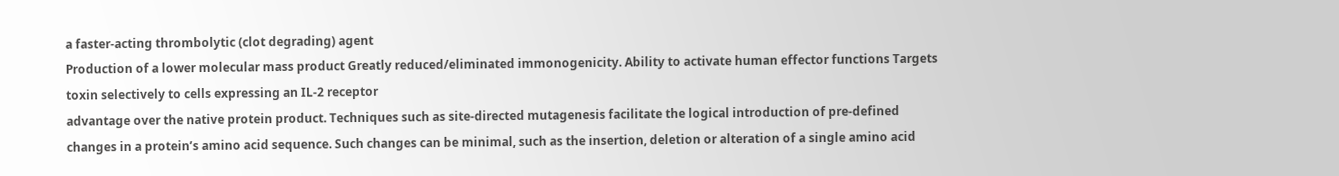a faster-acting thrombolytic (clot degrading) agent
Production of a lower molecular mass product Greatly reduced/eliminated immonogenicity. Ability to activate human effector functions Targets toxin selectively to cells expressing an IL-2 receptor
advantage over the native protein product. Techniques such as site-directed mutagenesis facilitate the logical introduction of pre-defined changes in a protein’s amino acid sequence. Such changes can be minimal, such as the insertion, deletion or alteration of a single amino acid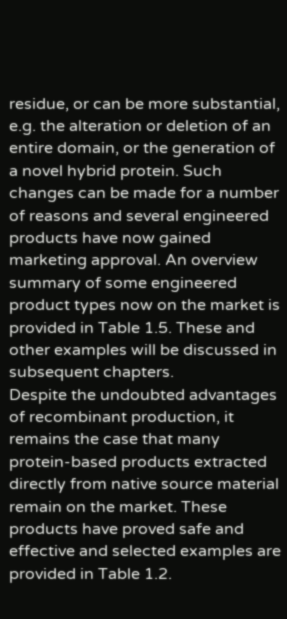residue, or can be more substantial, e.g. the alteration or deletion of an entire domain, or the generation of a novel hybrid protein. Such changes can be made for a number of reasons and several engineered products have now gained marketing approval. An overview summary of some engineered product types now on the market is provided in Table 1.5. These and other examples will be discussed in subsequent chapters.
Despite the undoubted advantages of recombinant production, it remains the case that many protein-based products extracted directly from native source material remain on the market. These products have proved safe and effective and selected examples are provided in Table 1.2.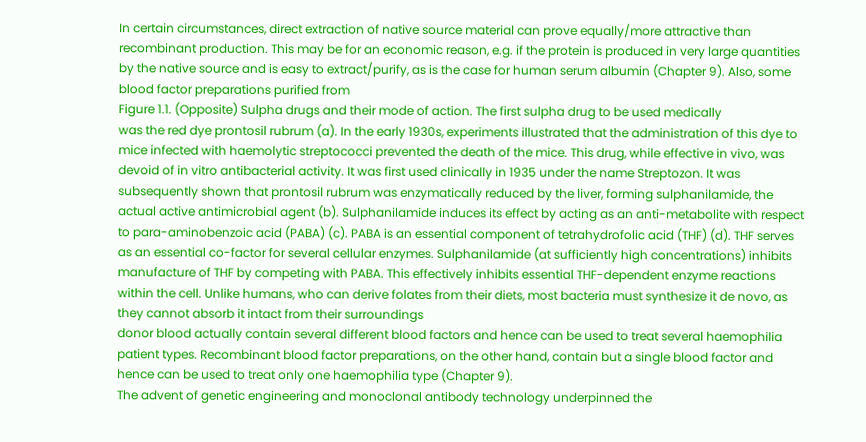In certain circumstances, direct extraction of native source material can prove equally/more attractive than recombinant production. This may be for an economic reason, e.g. if the protein is produced in very large quantities by the native source and is easy to extract/purify, as is the case for human serum albumin (Chapter 9). Also, some blood factor preparations purified from
Figure 1.1. (Opposite) Sulpha drugs and their mode of action. The first sulpha drug to be used medically
was the red dye prontosil rubrum (a). In the early 1930s, experiments illustrated that the administration of this dye to mice infected with haemolytic streptococci prevented the death of the mice. This drug, while effective in vivo, was devoid of in vitro antibacterial activity. It was first used clinically in 1935 under the name Streptozon. It was subsequently shown that prontosil rubrum was enzymatically reduced by the liver, forming sulphanilamide, the actual active antimicrobial agent (b). Sulphanilamide induces its effect by acting as an anti-metabolite with respect to para-aminobenzoic acid (PABA) (c). PABA is an essential component of tetrahydrofolic acid (THF) (d). THF serves as an essential co-factor for several cellular enzymes. Sulphanilamide (at sufficiently high concentrations) inhibits manufacture of THF by competing with PABA. This effectively inhibits essential THF-dependent enzyme reactions within the cell. Unlike humans, who can derive folates from their diets, most bacteria must synthesize it de novo, as they cannot absorb it intact from their surroundings
donor blood actually contain several different blood factors and hence can be used to treat several haemophilia patient types. Recombinant blood factor preparations, on the other hand, contain but a single blood factor and hence can be used to treat only one haemophilia type (Chapter 9).
The advent of genetic engineering and monoclonal antibody technology underpinned the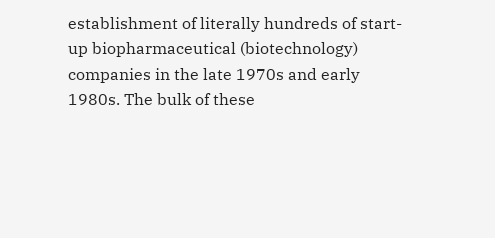establishment of literally hundreds of start-up biopharmaceutical (biotechnology) companies in the late 1970s and early 1980s. The bulk of these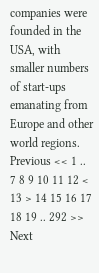companies were founded in the USA, with smaller numbers of start-ups emanating from Europe and other world regions.
Previous << 1 .. 7 8 9 10 11 12 < 13 > 14 15 16 17 18 19 .. 292 >> Next